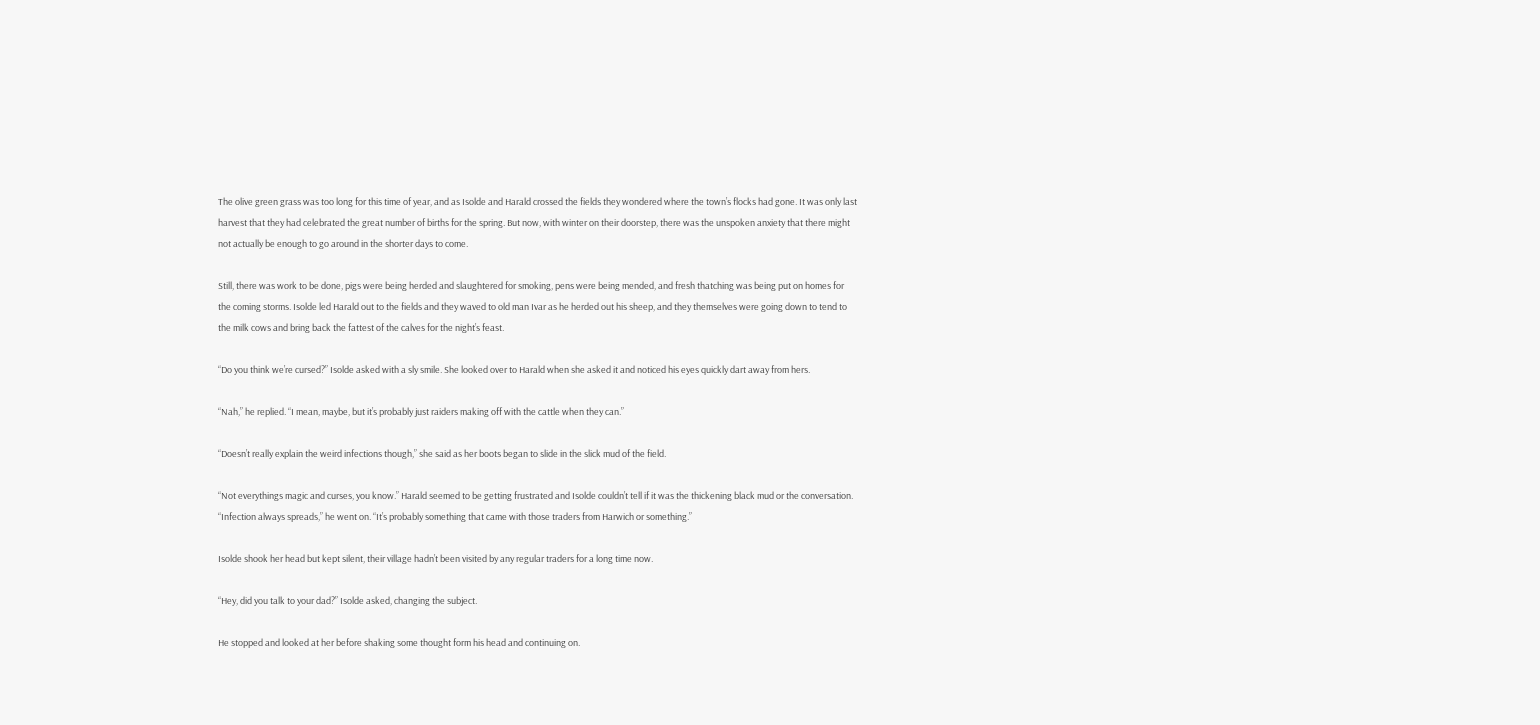The olive green grass was too long for this time of year, and as Isolde and Harald crossed the fields they wondered where the town’s flocks had gone. It was only last harvest that they had celebrated the great number of births for the spring. But now, with winter on their doorstep, there was the unspoken anxiety that there might not actually be enough to go around in the shorter days to come.

Still, there was work to be done, pigs were being herded and slaughtered for smoking, pens were being mended, and fresh thatching was being put on homes for the coming storms. Isolde led Harald out to the fields and they waved to old man Ivar as he herded out his sheep, and they themselves were going down to tend to the milk cows and bring back the fattest of the calves for the night’s feast.

“Do you think we’re cursed?” Isolde asked with a sly smile. She looked over to Harald when she asked it and noticed his eyes quickly dart away from hers.

“Nah,” he replied. “I mean, maybe, but it’s probably just raiders making off with the cattle when they can.”

“Doesn’t really explain the weird infections though,” she said as her boots began to slide in the slick mud of the field.

“Not everythings magic and curses, you know.” Harald seemed to be getting frustrated and Isolde couldn’t tell if it was the thickening black mud or the conversation. “Infection always spreads,” he went on. “It’s probably something that came with those traders from Harwich or something.”

Isolde shook her head but kept silent, their village hadn’t been visited by any regular traders for a long time now.

“Hey, did you talk to your dad?” Isolde asked, changing the subject.

He stopped and looked at her before shaking some thought form his head and continuing on.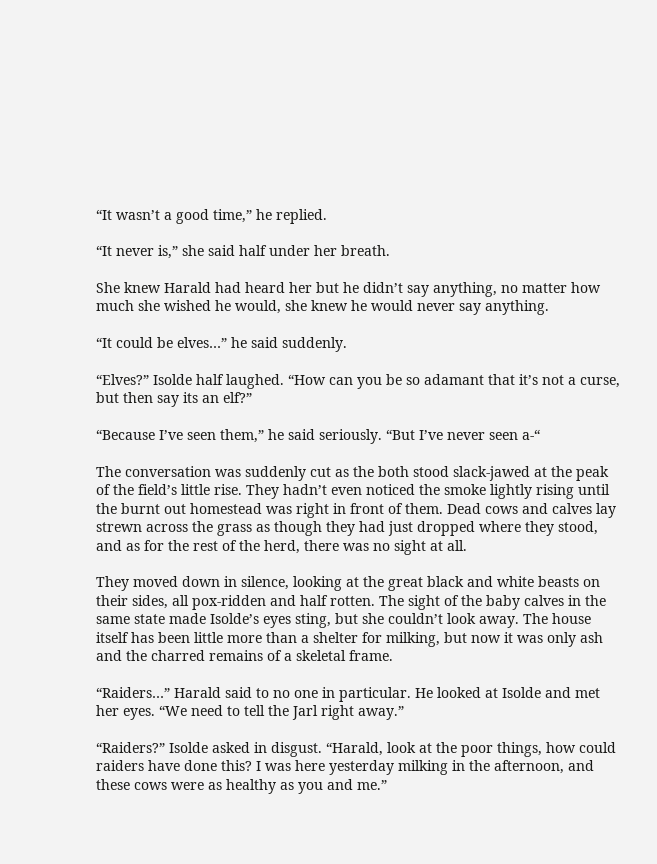“It wasn’t a good time,” he replied.

“It never is,” she said half under her breath.

She knew Harald had heard her but he didn’t say anything, no matter how much she wished he would, she knew he would never say anything.

“It could be elves…” he said suddenly.

“Elves?” Isolde half laughed. “How can you be so adamant that it’s not a curse, but then say its an elf?”

“Because I’ve seen them,” he said seriously. “But I’ve never seen a-“

The conversation was suddenly cut as the both stood slack-jawed at the peak of the field’s little rise. They hadn’t even noticed the smoke lightly rising until the burnt out homestead was right in front of them. Dead cows and calves lay strewn across the grass as though they had just dropped where they stood, and as for the rest of the herd, there was no sight at all.

They moved down in silence, looking at the great black and white beasts on their sides, all pox-ridden and half rotten. The sight of the baby calves in the same state made Isolde’s eyes sting, but she couldn’t look away. The house itself has been little more than a shelter for milking, but now it was only ash and the charred remains of a skeletal frame.

“Raiders…” Harald said to no one in particular. He looked at Isolde and met her eyes. “We need to tell the Jarl right away.”

“Raiders?” Isolde asked in disgust. “Harald, look at the poor things, how could raiders have done this? I was here yesterday milking in the afternoon, and these cows were as healthy as you and me.”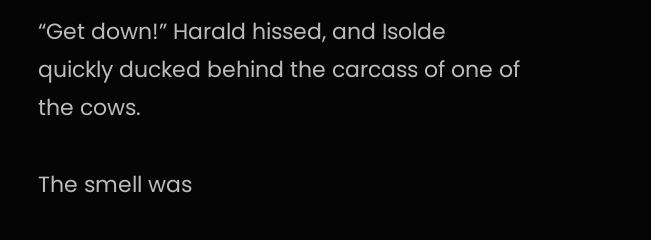“Get down!” Harald hissed, and Isolde quickly ducked behind the carcass of one of the cows.

The smell was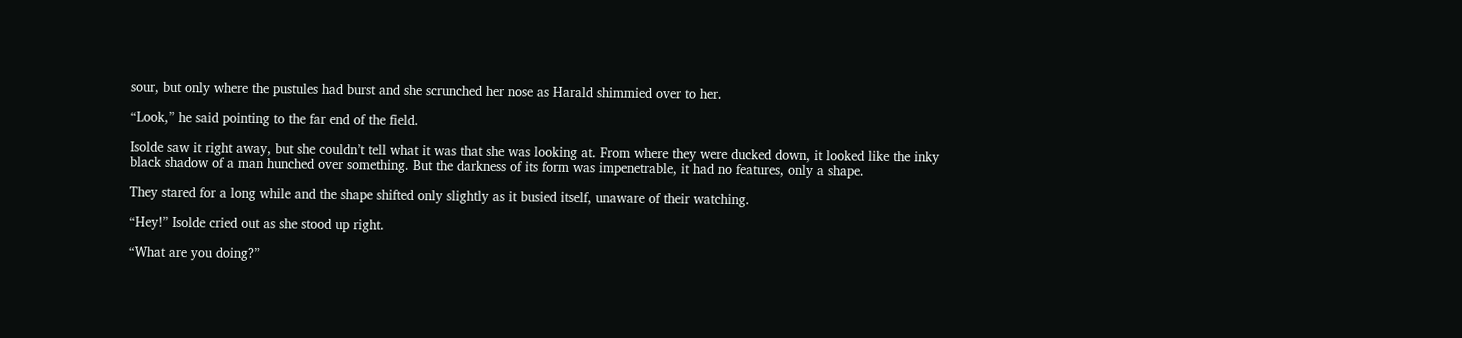sour, but only where the pustules had burst and she scrunched her nose as Harald shimmied over to her.

“Look,” he said pointing to the far end of the field.

Isolde saw it right away, but she couldn’t tell what it was that she was looking at. From where they were ducked down, it looked like the inky black shadow of a man hunched over something. But the darkness of its form was impenetrable, it had no features, only a shape.

They stared for a long while and the shape shifted only slightly as it busied itself, unaware of their watching.

“Hey!” Isolde cried out as she stood up right.

“What are you doing?”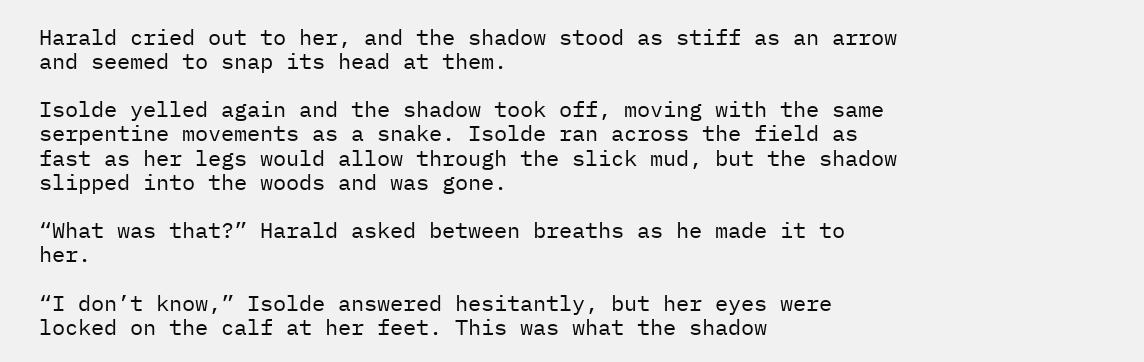Harald cried out to her, and the shadow stood as stiff as an arrow and seemed to snap its head at them.

Isolde yelled again and the shadow took off, moving with the same serpentine movements as a snake. Isolde ran across the field as fast as her legs would allow through the slick mud, but the shadow slipped into the woods and was gone.

“What was that?” Harald asked between breaths as he made it to her.

“I don’t know,” Isolde answered hesitantly, but her eyes were locked on the calf at her feet. This was what the shadow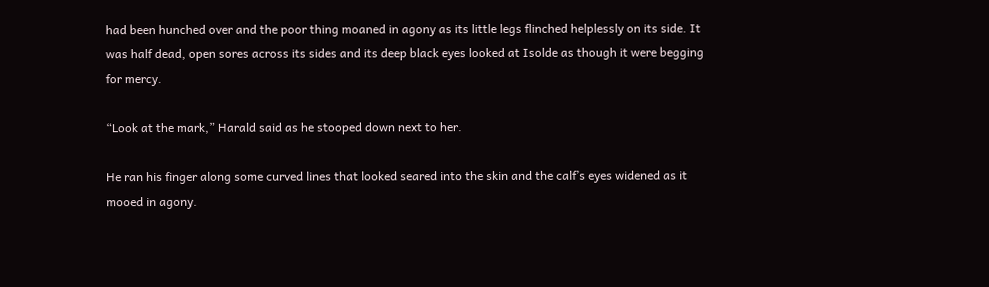had been hunched over and the poor thing moaned in agony as its little legs flinched helplessly on its side. It was half dead, open sores across its sides and its deep black eyes looked at Isolde as though it were begging for mercy.

“Look at the mark,” Harald said as he stooped down next to her.

He ran his finger along some curved lines that looked seared into the skin and the calf’s eyes widened as it mooed in agony.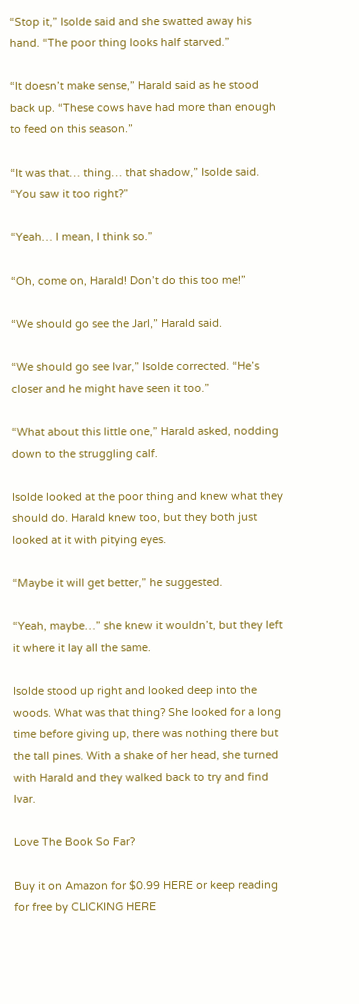“Stop it,” Isolde said and she swatted away his hand. “The poor thing looks half starved.”

“It doesn’t make sense,” Harald said as he stood back up. “These cows have had more than enough to feed on this season.”

“It was that… thing… that shadow,” Isolde said. “You saw it too right?”

“Yeah… I mean, I think so.”

“Oh, come on, Harald! Don’t do this too me!”

“We should go see the Jarl,” Harald said.

“We should go see Ivar,” Isolde corrected. “He’s closer and he might have seen it too.”

“What about this little one,” Harald asked, nodding down to the struggling calf.

Isolde looked at the poor thing and knew what they should do. Harald knew too, but they both just looked at it with pitying eyes.

“Maybe it will get better,” he suggested.

“Yeah, maybe…” she knew it wouldn’t, but they left it where it lay all the same.

Isolde stood up right and looked deep into the woods. What was that thing? She looked for a long time before giving up, there was nothing there but the tall pines. With a shake of her head, she turned with Harald and they walked back to try and find Ivar.

Love The Book So Far?

Buy it on Amazon for $0.99 HERE or keep reading for free by CLICKING HERE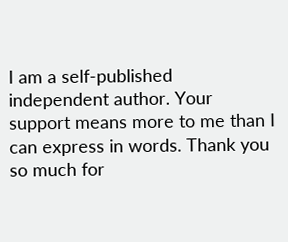I am a self-published independent author. Your support means more to me than I can express in words. Thank you so much for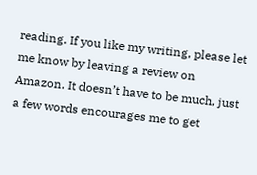reading. If you like my writing, please let me know by leaving a review on Amazon. It doesn’t have to be much, just a few words encourages me to get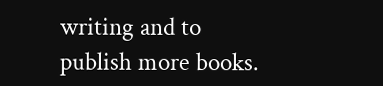writing and to publish more books.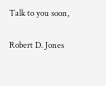Talk to you soon,

Robert D. Jones